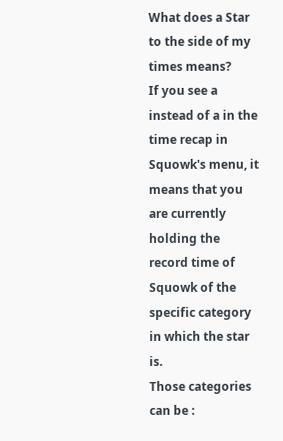What does a Star to the side of my times means?
If you see a instead of a in the time recap in Squowk's menu, it means that you are currently holding the record time of Squowk of the specific category in which the star is.
Those categories can be :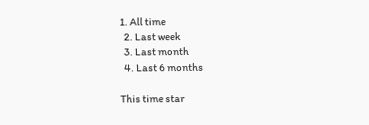1. All time
  2. Last week
  3. Last month
  4. Last 6 months

This time star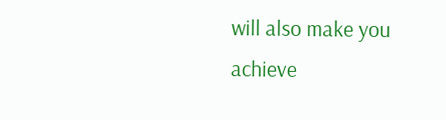will also make you achieve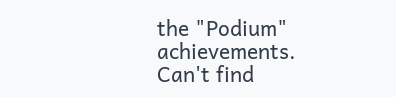the "Podium" achievements.
Can't find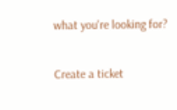what you're looking for?

Create a ticket